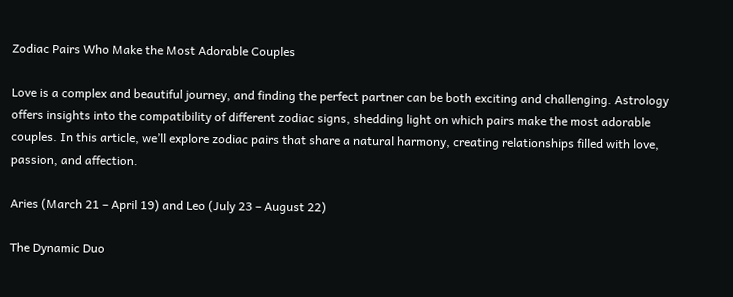Zodiac Pairs Who Make the Most Adorable Couples

Love is a complex and beautiful journey, and finding the perfect partner can be both exciting and challenging. Astrology offers insights into the compatibility of different zodiac signs, shedding light on which pairs make the most adorable couples. In this article, we’ll explore zodiac pairs that share a natural harmony, creating relationships filled with love, passion, and affection.

Aries (March 21 – April 19) and Leo (July 23 – August 22)

The Dynamic Duo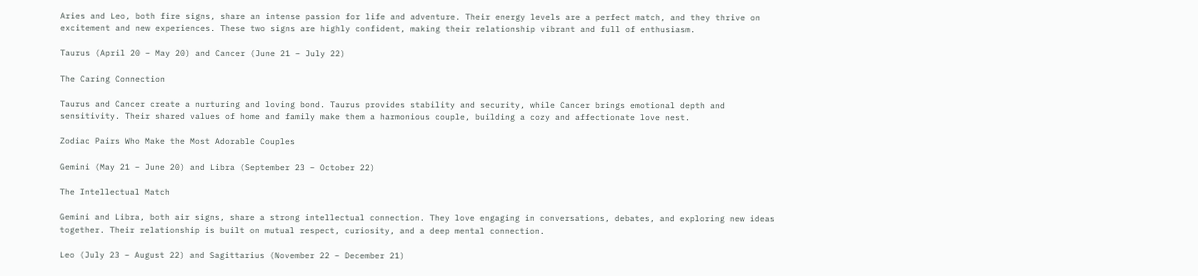Aries and Leo, both fire signs, share an intense passion for life and adventure. Their energy levels are a perfect match, and they thrive on excitement and new experiences. These two signs are highly confident, making their relationship vibrant and full of enthusiasm.

Taurus (April 20 – May 20) and Cancer (June 21 – July 22)

The Caring Connection

Taurus and Cancer create a nurturing and loving bond. Taurus provides stability and security, while Cancer brings emotional depth and sensitivity. Their shared values of home and family make them a harmonious couple, building a cozy and affectionate love nest.

Zodiac Pairs Who Make the Most Adorable Couples

Gemini (May 21 – June 20) and Libra (September 23 – October 22)

The Intellectual Match

Gemini and Libra, both air signs, share a strong intellectual connection. They love engaging in conversations, debates, and exploring new ideas together. Their relationship is built on mutual respect, curiosity, and a deep mental connection.

Leo (July 23 – August 22) and Sagittarius (November 22 – December 21)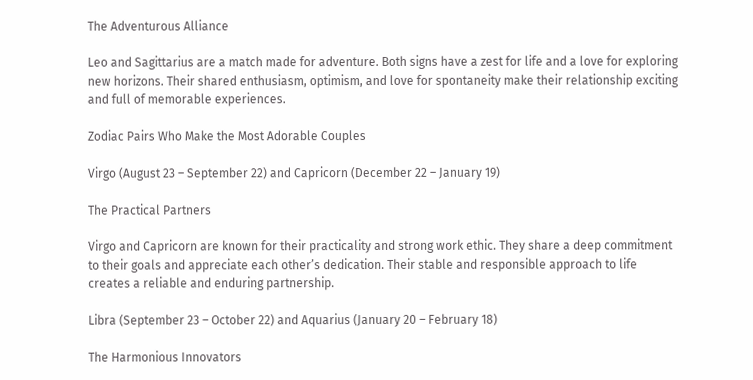The Adventurous Alliance

Leo and Sagittarius are a match made for adventure. Both signs have a zest for life and a love for exploring new horizons. Their shared enthusiasm, optimism, and love for spontaneity make their relationship exciting and full of memorable experiences.

Zodiac Pairs Who Make the Most Adorable Couples

Virgo (August 23 – September 22) and Capricorn (December 22 – January 19)

The Practical Partners

Virgo and Capricorn are known for their practicality and strong work ethic. They share a deep commitment to their goals and appreciate each other’s dedication. Their stable and responsible approach to life creates a reliable and enduring partnership.

Libra (September 23 – October 22) and Aquarius (January 20 – February 18)

The Harmonious Innovators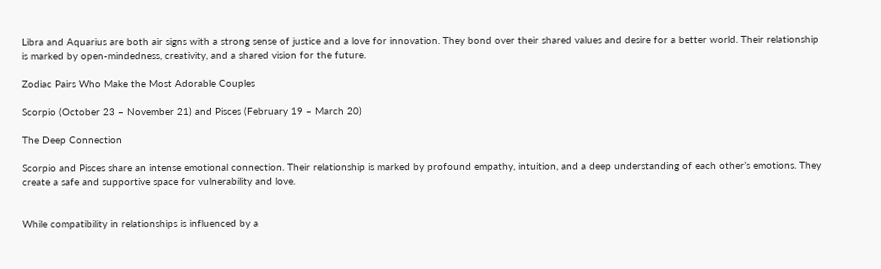Libra and Aquarius are both air signs with a strong sense of justice and a love for innovation. They bond over their shared values and desire for a better world. Their relationship is marked by open-mindedness, creativity, and a shared vision for the future.

Zodiac Pairs Who Make the Most Adorable Couples

Scorpio (October 23 – November 21) and Pisces (February 19 – March 20)

The Deep Connection

Scorpio and Pisces share an intense emotional connection. Their relationship is marked by profound empathy, intuition, and a deep understanding of each other’s emotions. They create a safe and supportive space for vulnerability and love.


While compatibility in relationships is influenced by a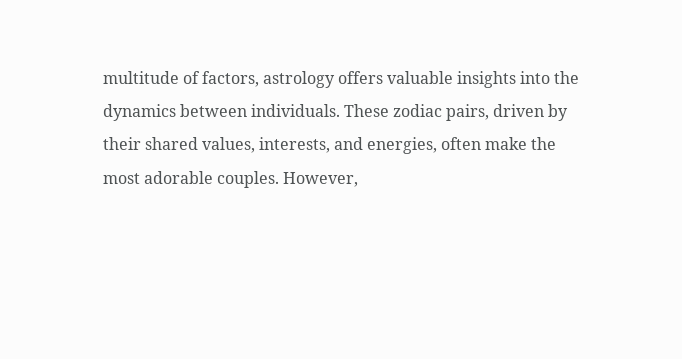multitude of factors, astrology offers valuable insights into the dynamics between individuals. These zodiac pairs, driven by their shared values, interests, and energies, often make the most adorable couples. However,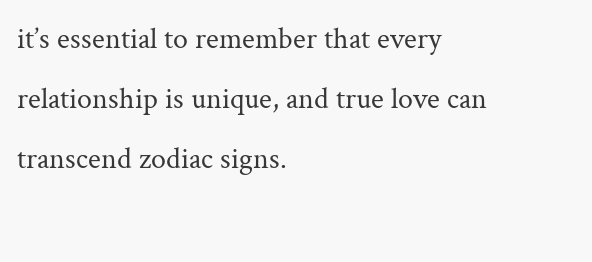it’s essential to remember that every relationship is unique, and true love can transcend zodiac signs.